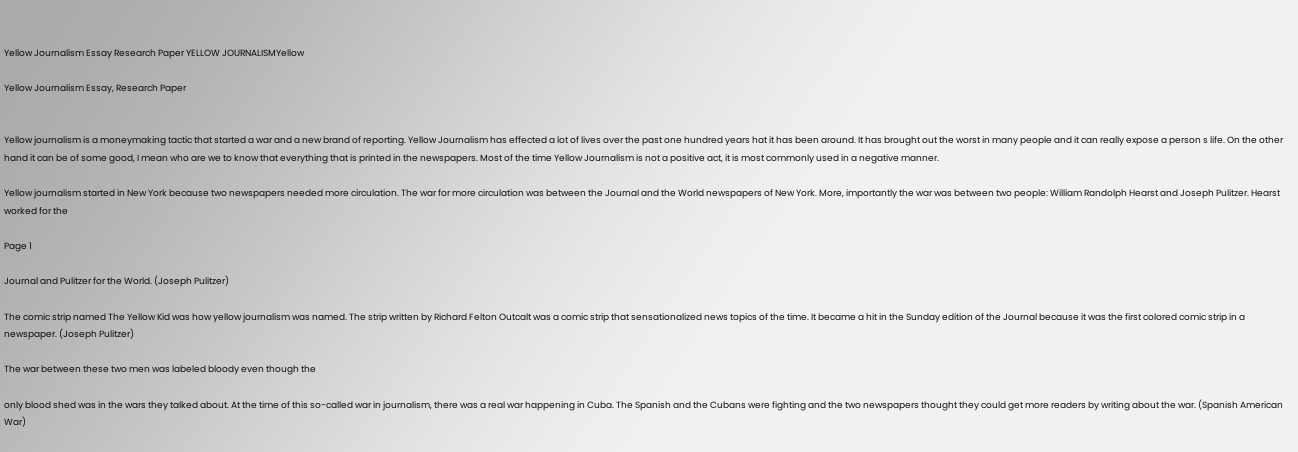Yellow Journalism Essay Research Paper YELLOW JOURNALISMYellow

Yellow Journalism Essay, Research Paper


Yellow journalism is a moneymaking tactic that started a war and a new brand of reporting. Yellow Journalism has effected a lot of lives over the past one hundred years hat it has been around. It has brought out the worst in many people and it can really expose a person s life. On the other hand it can be of some good, I mean who are we to know that everything that is printed in the newspapers. Most of the time Yellow Journalism is not a positive act, it is most commonly used in a negative manner.

Yellow journalism started in New York because two newspapers needed more circulation. The war for more circulation was between the Journal and the World newspapers of New York. More, importantly the war was between two people: William Randolph Hearst and Joseph Pulitzer. Hearst worked for the

Page 1

Journal and Pulitzer for the World. (Joseph Pulitzer)

The comic strip named The Yellow Kid was how yellow journalism was named. The strip written by Richard Felton Outcalt was a comic strip that sensationalized news topics of the time. It became a hit in the Sunday edition of the Journal because it was the first colored comic strip in a newspaper. (Joseph Pulitzer)

The war between these two men was labeled bloody even though the

only blood shed was in the wars they talked about. At the time of this so-called war in journalism, there was a real war happening in Cuba. The Spanish and the Cubans were fighting and the two newspapers thought they could get more readers by writing about the war. (Spanish American War)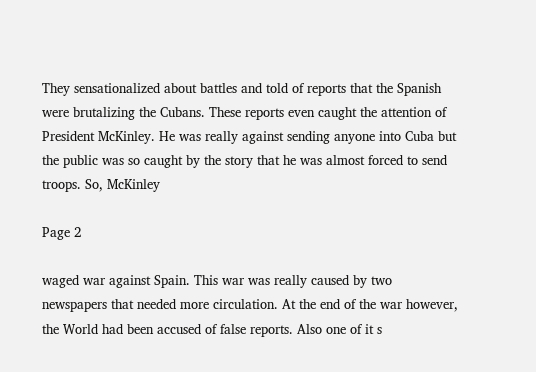They sensationalized about battles and told of reports that the Spanish were brutalizing the Cubans. These reports even caught the attention of President McKinley. He was really against sending anyone into Cuba but the public was so caught by the story that he was almost forced to send troops. So, McKinley

Page 2

waged war against Spain. This war was really caused by two newspapers that needed more circulation. At the end of the war however, the World had been accused of false reports. Also one of it s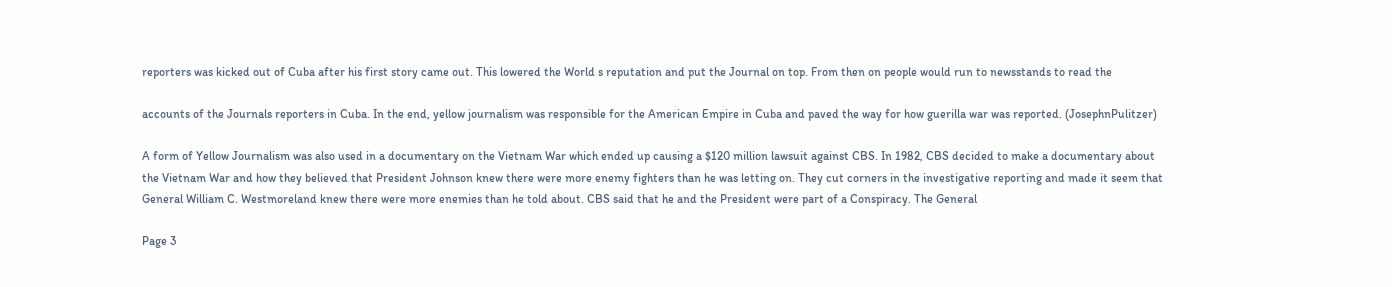reporters was kicked out of Cuba after his first story came out. This lowered the World s reputation and put the Journal on top. From then on people would run to newsstands to read the

accounts of the Journals reporters in Cuba. In the end, yellow journalism was responsible for the American Empire in Cuba and paved the way for how guerilla war was reported. (JosephnPulitzer)

A form of Yellow Journalism was also used in a documentary on the Vietnam War which ended up causing a $120 million lawsuit against CBS. In 1982, CBS decided to make a documentary about the Vietnam War and how they believed that President Johnson knew there were more enemy fighters than he was letting on. They cut corners in the investigative reporting and made it seem that General William C. Westmoreland knew there were more enemies than he told about. CBS said that he and the President were part of a Conspiracy. The General

Page 3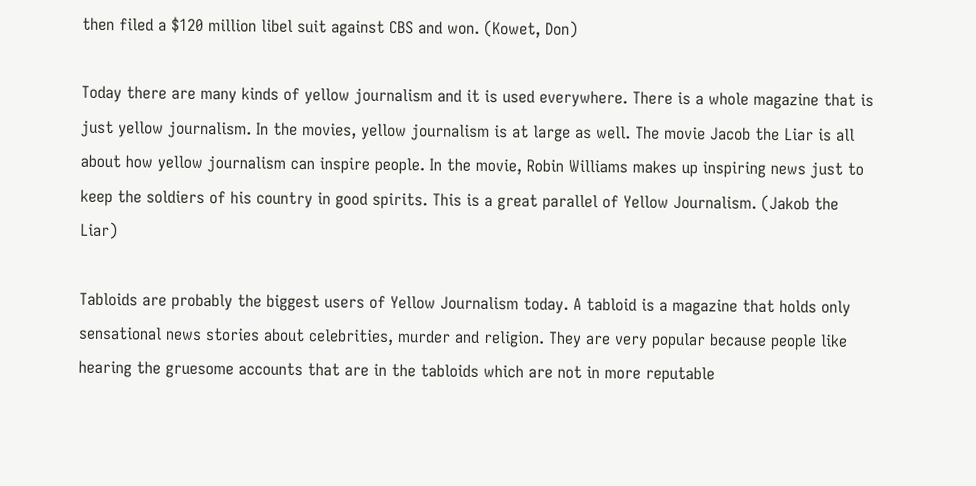then filed a $120 million libel suit against CBS and won. (Kowet, Don)

Today there are many kinds of yellow journalism and it is used everywhere. There is a whole magazine that is just yellow journalism. In the movies, yellow journalism is at large as well. The movie Jacob the Liar is all about how yellow journalism can inspire people. In the movie, Robin Williams makes up inspiring news just to keep the soldiers of his country in good spirits. This is a great parallel of Yellow Journalism. (Jakob the Liar)

Tabloids are probably the biggest users of Yellow Journalism today. A tabloid is a magazine that holds only sensational news stories about celebrities, murder and religion. They are very popular because people like hearing the gruesome accounts that are in the tabloids which are not in more reputable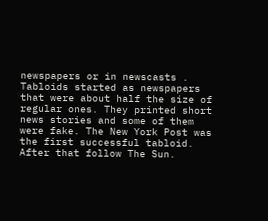newspapers or in newscasts . Tabloids started as newspapers that were about half the size of regular ones. They printed short news stories and some of them were fake. The New York Post was the first successful tabloid. After that follow The Sun.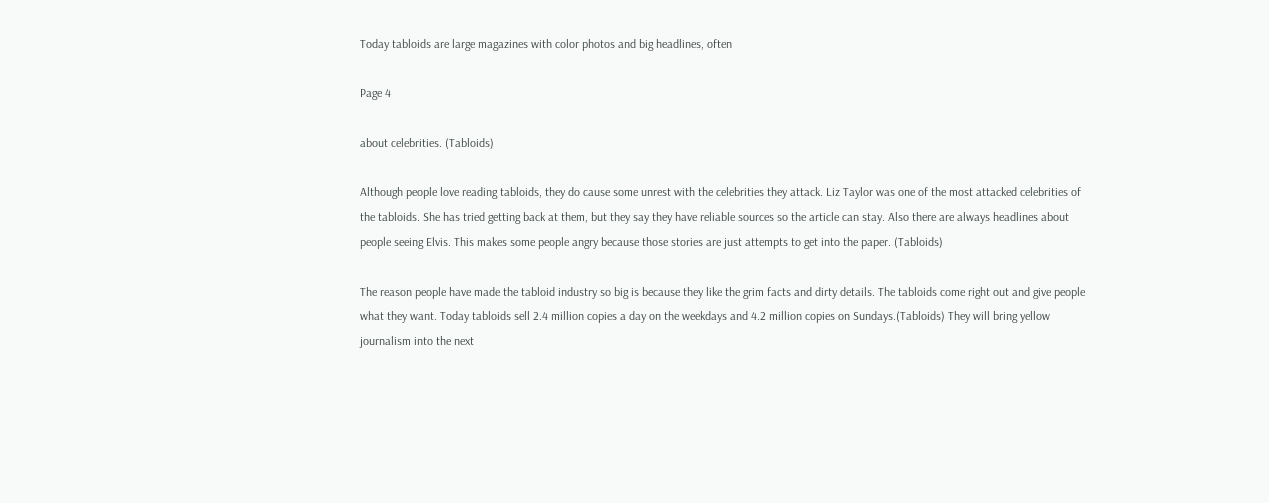Today tabloids are large magazines with color photos and big headlines, often

Page 4

about celebrities. (Tabloids)

Although people love reading tabloids, they do cause some unrest with the celebrities they attack. Liz Taylor was one of the most attacked celebrities of the tabloids. She has tried getting back at them, but they say they have reliable sources so the article can stay. Also there are always headlines about people seeing Elvis. This makes some people angry because those stories are just attempts to get into the paper. (Tabloids)

The reason people have made the tabloid industry so big is because they like the grim facts and dirty details. The tabloids come right out and give people what they want. Today tabloids sell 2.4 million copies a day on the weekdays and 4.2 million copies on Sundays.(Tabloids) They will bring yellow journalism into the next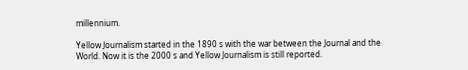millennium.

Yellow Journalism started in the 1890 s with the war between the Journal and the World. Now it is the 2000 s and Yellow Journalism is still reported.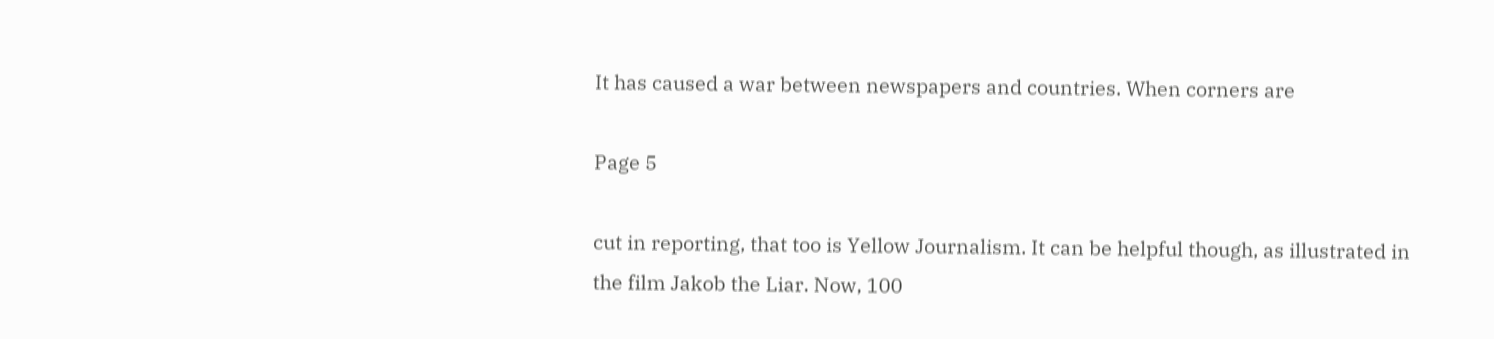It has caused a war between newspapers and countries. When corners are

Page 5

cut in reporting, that too is Yellow Journalism. It can be helpful though, as illustrated in the film Jakob the Liar. Now, 100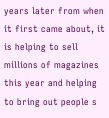years later from when it first came about, it is helping to sell millions of magazines this year and helping to bring out people s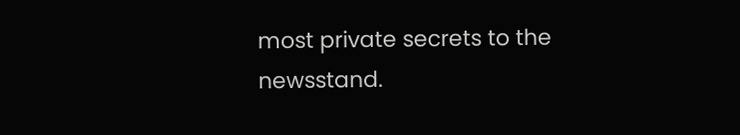most private secrets to the newsstand.